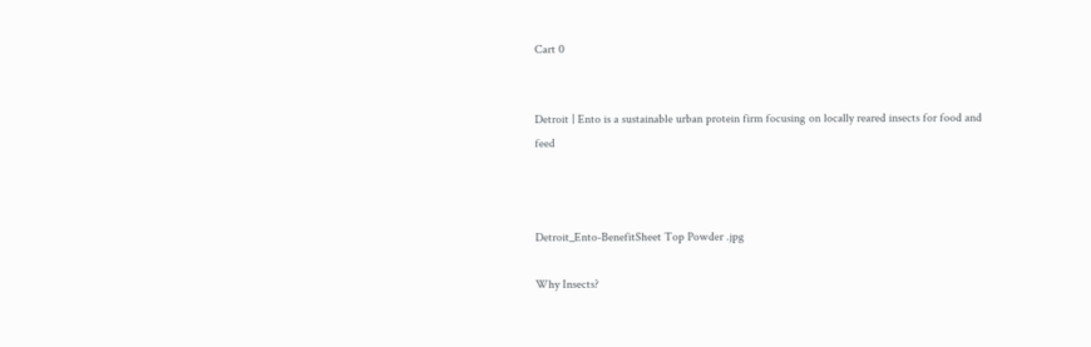Cart 0


Detroit | Ento is a sustainable urban protein firm focusing on locally reared insects for food and feed



Detroit_Ento-BenefitSheet Top Powder .jpg

Why Insects?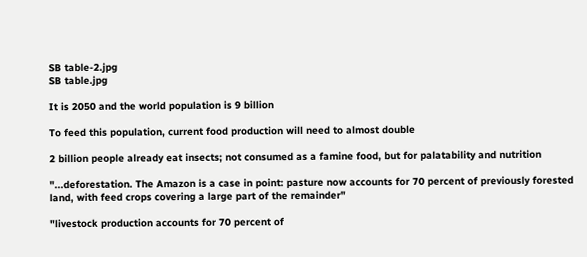SB table-2.jpg
SB table.jpg

It is 2050 and the world population is 9 billion

To feed this population, current food production will need to almost double

2 billion people already eat insects; not consumed as a famine food, but for palatability and nutrition

"...deforestation. The Amazon is a case in point: pasture now accounts for 70 percent of previously forested land, with feed crops covering a large part of the remainder"

"livestock production accounts for 70 percent of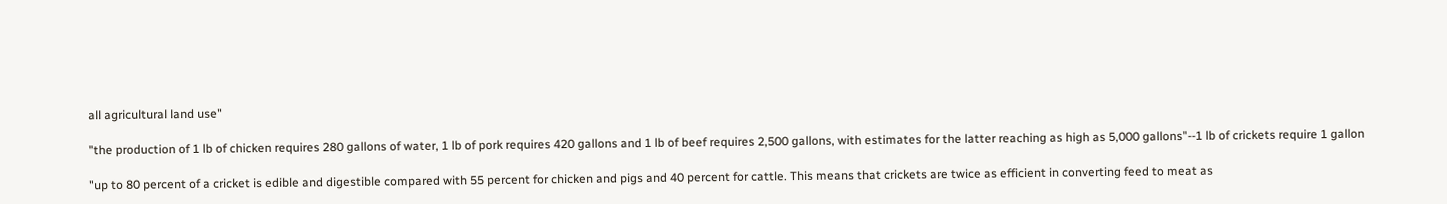all agricultural land use"

"the production of 1 lb of chicken requires 280 gallons of water, 1 lb of pork requires 420 gallons and 1 lb of beef requires 2,500 gallons, with estimates for the latter reaching as high as 5,000 gallons"--1 lb of crickets require 1 gallon

"up to 80 percent of a cricket is edible and digestible compared with 55 percent for chicken and pigs and 40 percent for cattle. This means that crickets are twice as efficient in converting feed to meat as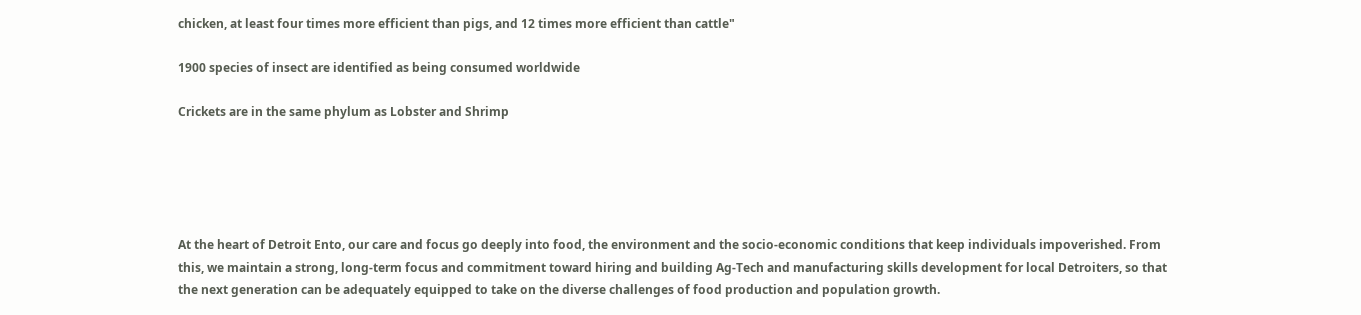chicken, at least four times more efficient than pigs, and 12 times more efficient than cattle"

1900 species of insect are identified as being consumed worldwide

Crickets are in the same phylum as Lobster and Shrimp





At the heart of Detroit Ento, our care and focus go deeply into food, the environment and the socio-economic conditions that keep individuals impoverished. From this, we maintain a strong, long-term focus and commitment toward hiring and building Ag-Tech and manufacturing skills development for local Detroiters, so that the next generation can be adequately equipped to take on the diverse challenges of food production and population growth.